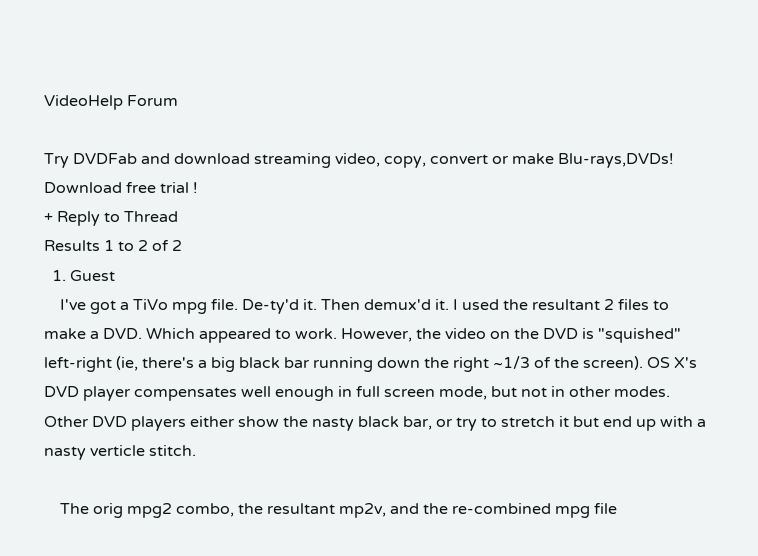VideoHelp Forum

Try DVDFab and download streaming video, copy, convert or make Blu-rays,DVDs! Download free trial !
+ Reply to Thread
Results 1 to 2 of 2
  1. Guest
    I've got a TiVo mpg file. De-ty'd it. Then demux'd it. I used the resultant 2 files to make a DVD. Which appeared to work. However, the video on the DVD is "squished" left-right (ie, there's a big black bar running down the right ~1/3 of the screen). OS X's DVD player compensates well enough in full screen mode, but not in other modes. Other DVD players either show the nasty black bar, or try to stretch it but end up with a nasty verticle stitch.

    The orig mpg2 combo, the resultant mp2v, and the re-combined mpg file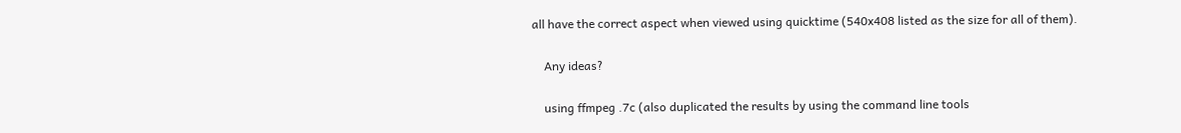all have the correct aspect when viewed using quicktime (540x408 listed as the size for all of them).

    Any ideas?

    using ffmpeg .7c (also duplicated the results by using the command line tools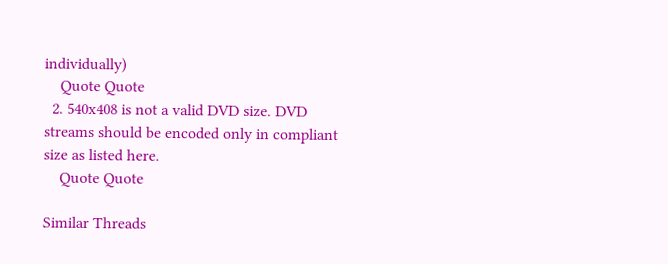individually)
    Quote Quote
  2. 540x408 is not a valid DVD size. DVD streams should be encoded only in compliant size as listed here.
    Quote Quote

Similar Threads